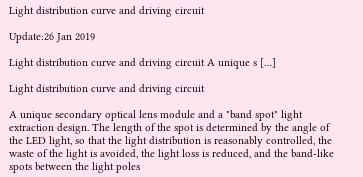Light distribution curve and driving circuit

Update:26 Jan 2019

Light distribution curve and driving circuit A unique s […]

Light distribution curve and driving circuit

A unique secondary optical lens module and a "band spot" light extraction design. The length of the spot is determined by the angle of the LED light, so that the light distribution is reasonably controlled, the waste of the light is avoided, the light loss is reduced, and the band-like spots between the light poles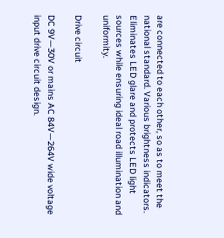are connected to each other, so as to meet the national standard. Various brightness indicators. Eliminates LED glare and protects LED light sources while ensuring ideal road illumination and uniformity.

Drive circuit

DC 9V—30V or mains AC 84V—264V wide voltage input drive circuit design.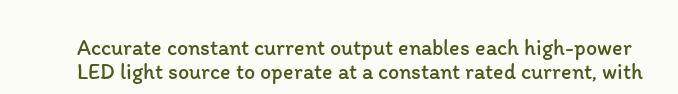Accurate constant current output enables each high-power LED light source to operate at a constant rated current, with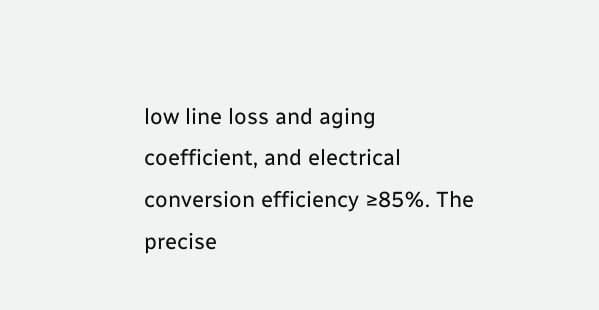low line loss and aging coefficient, and electrical conversion efficiency ≥85%. The precise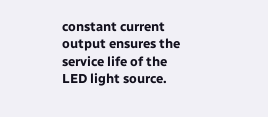constant current output ensures the service life of the LED light source.